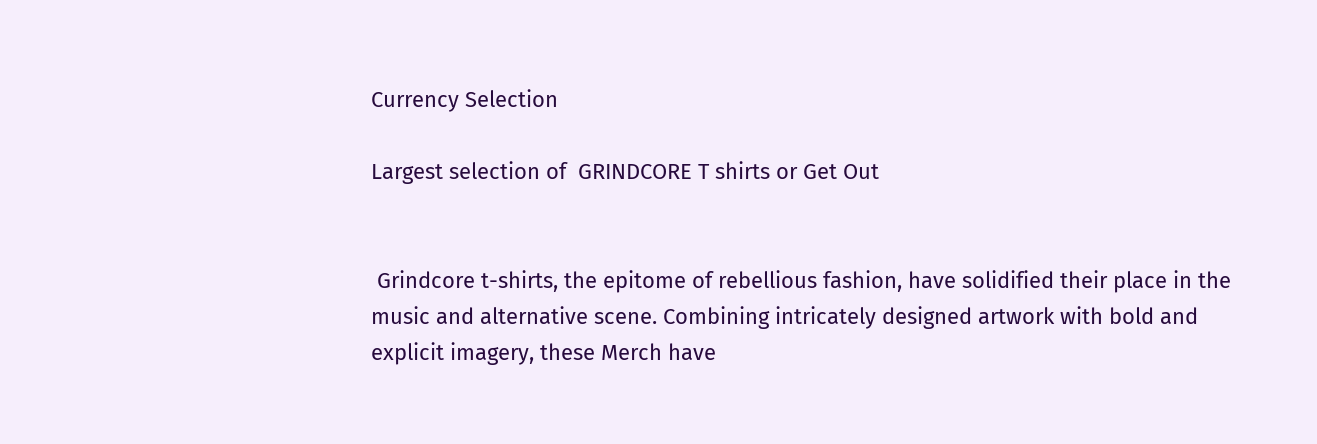Currency Selection

Largest selection of  GRINDCORE T shirts or Get Out


 Grindcore t-shirts, the epitome of rebellious fashion, have solidified their place in the music and alternative scene. Combining intricately designed artwork with bold and explicit imagery, these Merch have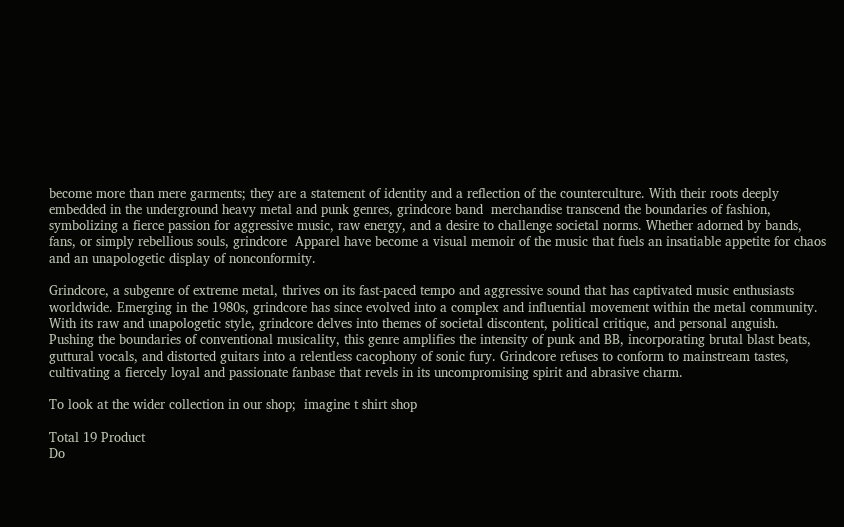become more than mere garments; they are a statement of identity and a reflection of the counterculture. With their roots deeply embedded in the underground heavy metal and punk genres, grindcore band  merchandise transcend the boundaries of fashion, symbolizing a fierce passion for aggressive music, raw energy, and a desire to challenge societal norms. Whether adorned by bands, fans, or simply rebellious souls, grindcore  Apparel have become a visual memoir of the music that fuels an insatiable appetite for chaos and an unapologetic display of nonconformity.

Grindcore, a subgenre of extreme metal, thrives on its fast-paced tempo and aggressive sound that has captivated music enthusiasts worldwide. Emerging in the 1980s, grindcore has since evolved into a complex and influential movement within the metal community. With its raw and unapologetic style, grindcore delves into themes of societal discontent, political critique, and personal anguish. Pushing the boundaries of conventional musicality, this genre amplifies the intensity of punk and BB, incorporating brutal blast beats, guttural vocals, and distorted guitars into a relentless cacophony of sonic fury. Grindcore refuses to conform to mainstream tastes, cultivating a fiercely loyal and passionate fanbase that revels in its uncompromising spirit and abrasive charm.

To look at the wider collection in our shop;  imagine t shirt shop

Total 19 Product
Do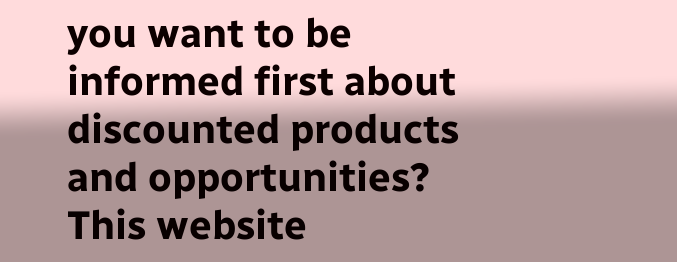you want to be informed first about discounted products and opportunities?
This website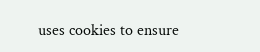uses cookies to ensure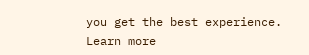you get the best experience. Learn more